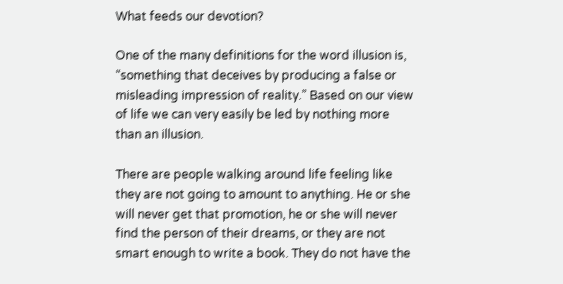What feeds our devotion?

One of the many definitions for the word illusion is, “something that deceives by producing a false or misleading impression of reality.” Based on our view of life we can very easily be led by nothing more than an illusion.

There are people walking around life feeling like they are not going to amount to anything. He or she will never get that promotion, he or she will never find the person of their dreams, or they are not smart enough to write a book. They do not have the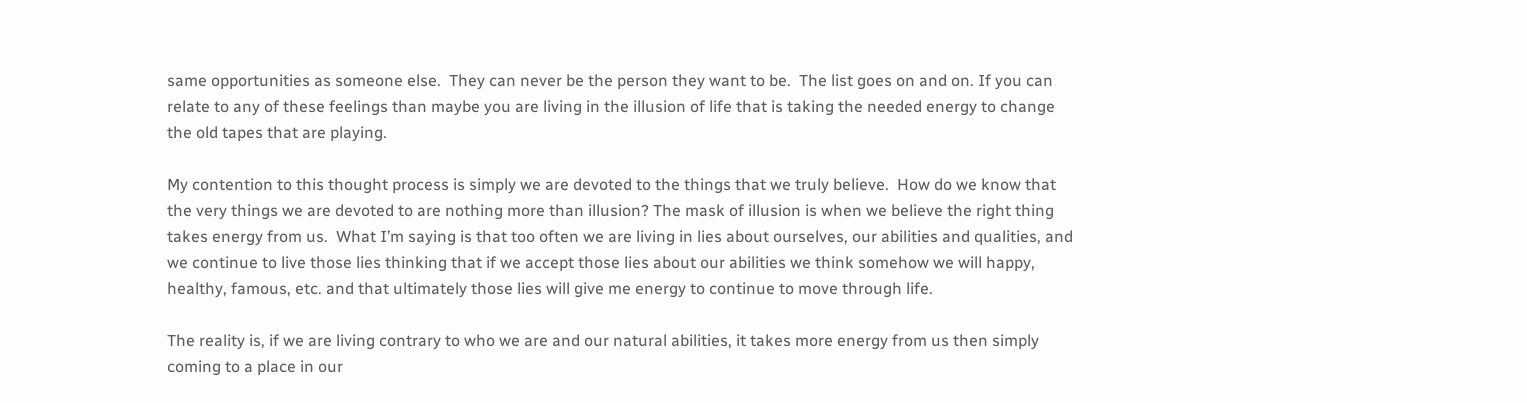same opportunities as someone else.  They can never be the person they want to be.  The list goes on and on. If you can relate to any of these feelings than maybe you are living in the illusion of life that is taking the needed energy to change the old tapes that are playing.

My contention to this thought process is simply we are devoted to the things that we truly believe.  How do we know that the very things we are devoted to are nothing more than illusion? The mask of illusion is when we believe the right thing takes energy from us.  What I’m saying is that too often we are living in lies about ourselves, our abilities and qualities, and we continue to live those lies thinking that if we accept those lies about our abilities we think somehow we will happy, healthy, famous, etc. and that ultimately those lies will give me energy to continue to move through life.

The reality is, if we are living contrary to who we are and our natural abilities, it takes more energy from us then simply coming to a place in our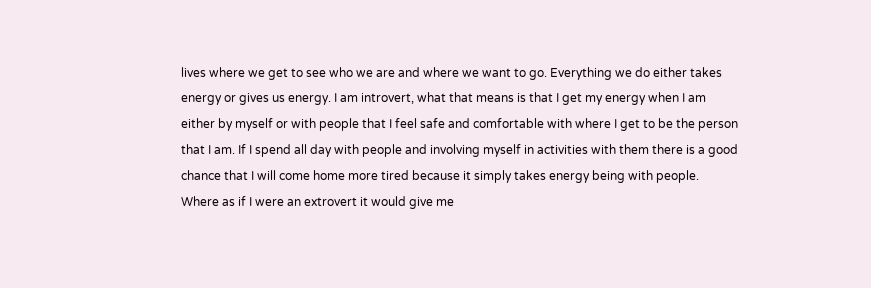lives where we get to see who we are and where we want to go. Everything we do either takes energy or gives us energy. I am introvert, what that means is that I get my energy when I am either by myself or with people that I feel safe and comfortable with where I get to be the person that I am. If I spend all day with people and involving myself in activities with them there is a good chance that I will come home more tired because it simply takes energy being with people. Where as if I were an extrovert it would give me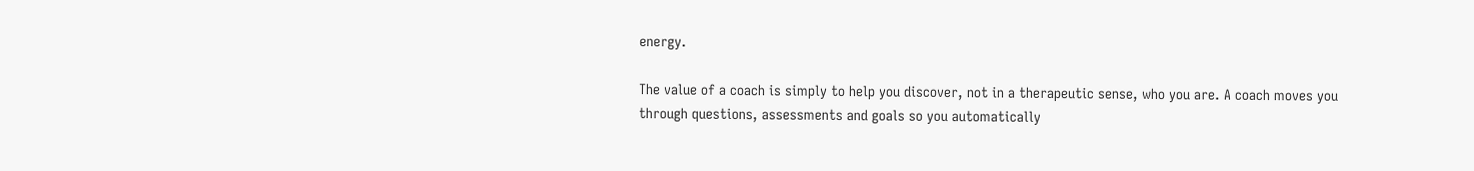energy.

The value of a coach is simply to help you discover, not in a therapeutic sense, who you are. A coach moves you through questions, assessments and goals so you automatically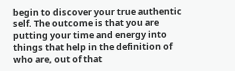begin to discover your true authentic self. The outcome is that you are putting your time and energy into things that help in the definition of who are, out of that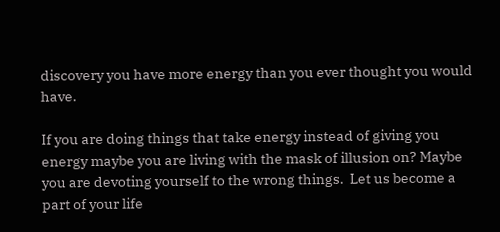discovery you have more energy than you ever thought you would have.

If you are doing things that take energy instead of giving you energy maybe you are living with the mask of illusion on? Maybe you are devoting yourself to the wrong things.  Let us become a part of your life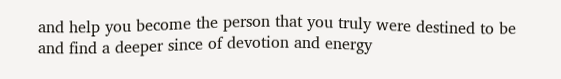and help you become the person that you truly were destined to be and find a deeper since of devotion and energy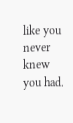like you never knew you had.